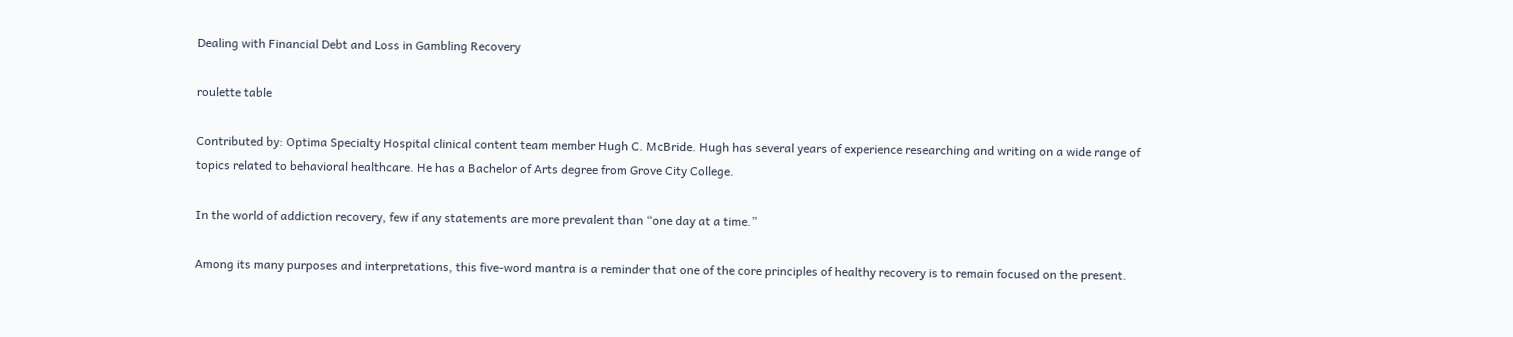Dealing with Financial Debt and Loss in Gambling Recovery

roulette table

Contributed by: Optima Specialty Hospital clinical content team member Hugh C. McBride. Hugh has several years of experience researching and writing on a wide range of topics related to behavioral healthcare. He has a Bachelor of Arts degree from Grove City College.

In the world of addiction recovery, few if any statements are more prevalent than “one day at a time.”

Among its many purposes and interpretations, this five-word mantra is a reminder that one of the core principles of healthy recovery is to remain focused on the present.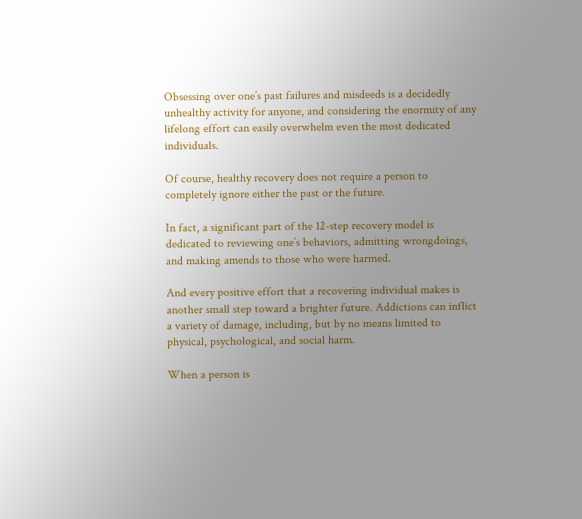Obsessing over one’s past failures and misdeeds is a decidedly unhealthy activity for anyone, and considering the enormity of any lifelong effort can easily overwhelm even the most dedicated individuals.

Of course, healthy recovery does not require a person to completely ignore either the past or the future.

In fact, a significant part of the 12-step recovery model is dedicated to reviewing one’s behaviors, admitting wrongdoings, and making amends to those who were harmed.

And every positive effort that a recovering individual makes is another small step toward a brighter future. Addictions can inflict a variety of damage, including, but by no means limited to physical, psychological, and social harm.

When a person is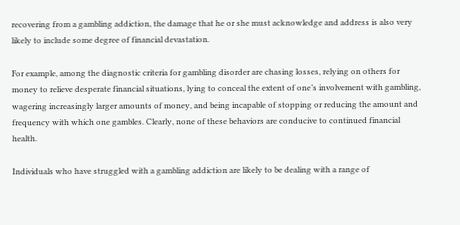recovering from a gambling addiction, the damage that he or she must acknowledge and address is also very likely to include some degree of financial devastation.

For example, among the diagnostic criteria for gambling disorder are chasing losses, relying on others for money to relieve desperate financial situations, lying to conceal the extent of one’s involvement with gambling, wagering increasingly larger amounts of money, and being incapable of stopping or reducing the amount and frequency with which one gambles. Clearly, none of these behaviors are conducive to continued financial health.

Individuals who have struggled with a gambling addiction are likely to be dealing with a range of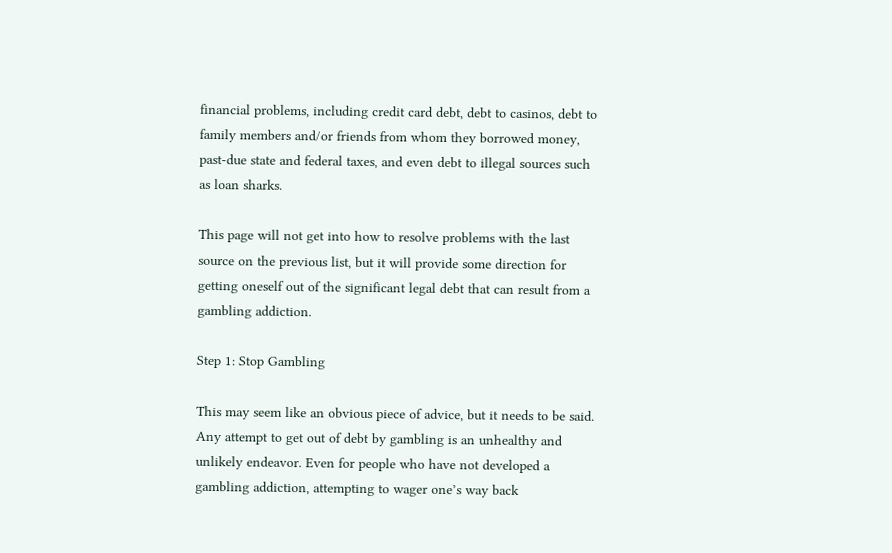financial problems, including credit card debt, debt to casinos, debt to family members and/or friends from whom they borrowed money, past-due state and federal taxes, and even debt to illegal sources such as loan sharks.

This page will not get into how to resolve problems with the last source on the previous list, but it will provide some direction for getting oneself out of the significant legal debt that can result from a gambling addiction.

Step 1: Stop Gambling

This may seem like an obvious piece of advice, but it needs to be said. Any attempt to get out of debt by gambling is an unhealthy and unlikely endeavor. Even for people who have not developed a gambling addiction, attempting to wager one’s way back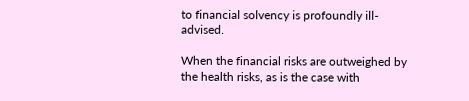to financial solvency is profoundly ill-advised.

When the financial risks are outweighed by the health risks, as is the case with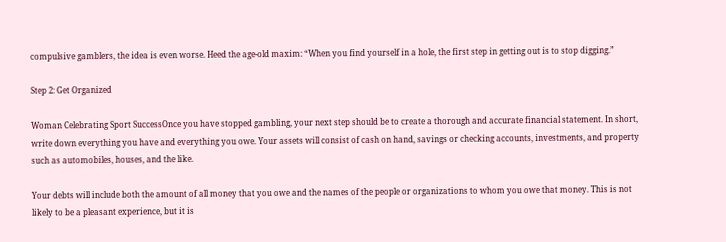compulsive gamblers, the idea is even worse. Heed the age-old maxim: “When you find yourself in a hole, the first step in getting out is to stop digging.”

Step 2: Get Organized

Woman Celebrating Sport SuccessOnce you have stopped gambling, your next step should be to create a thorough and accurate financial statement. In short, write down everything you have and everything you owe. Your assets will consist of cash on hand, savings or checking accounts, investments, and property such as automobiles, houses, and the like.

Your debts will include both the amount of all money that you owe and the names of the people or organizations to whom you owe that money. This is not likely to be a pleasant experience, but it is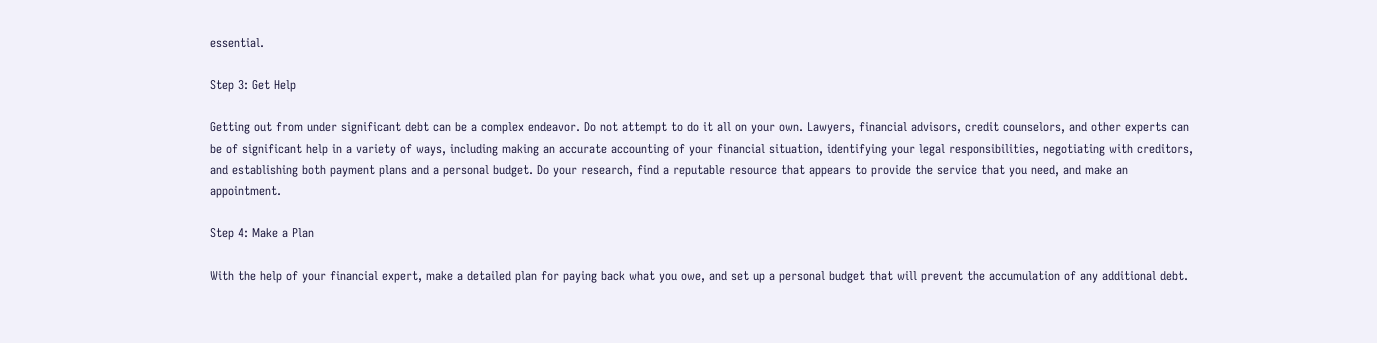essential.

Step 3: Get Help

Getting out from under significant debt can be a complex endeavor. Do not attempt to do it all on your own. Lawyers, financial advisors, credit counselors, and other experts can be of significant help in a variety of ways, including making an accurate accounting of your financial situation, identifying your legal responsibilities, negotiating with creditors, and establishing both payment plans and a personal budget. Do your research, find a reputable resource that appears to provide the service that you need, and make an appointment.

Step 4: Make a Plan

With the help of your financial expert, make a detailed plan for paying back what you owe, and set up a personal budget that will prevent the accumulation of any additional debt.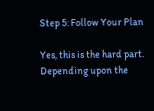Step 5: Follow Your Plan

Yes, this is the hard part. Depending upon the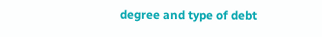degree and type of debt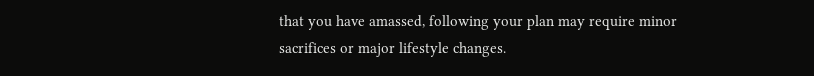that you have amassed, following your plan may require minor sacrifices or major lifestyle changes.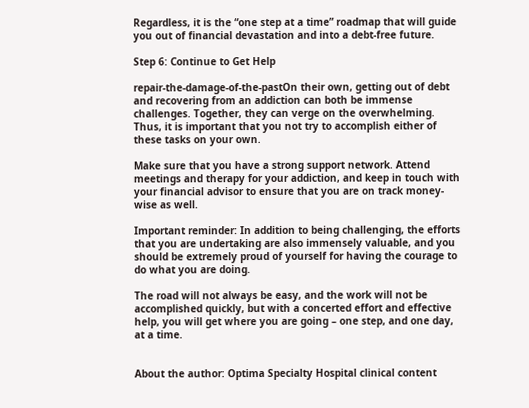Regardless, it is the “one step at a time” roadmap that will guide you out of financial devastation and into a debt-free future.

Step 6: Continue to Get Help

repair-the-damage-of-the-pastOn their own, getting out of debt and recovering from an addiction can both be immense challenges. Together, they can verge on the overwhelming. Thus, it is important that you not try to accomplish either of these tasks on your own.

Make sure that you have a strong support network. Attend meetings and therapy for your addiction, and keep in touch with your financial advisor to ensure that you are on track money-wise as well.

Important reminder: In addition to being challenging, the efforts that you are undertaking are also immensely valuable, and you should be extremely proud of yourself for having the courage to do what you are doing.

The road will not always be easy, and the work will not be accomplished quickly, but with a concerted effort and effective help, you will get where you are going – one step, and one day, at a time.


About the author: Optima Specialty Hospital clinical content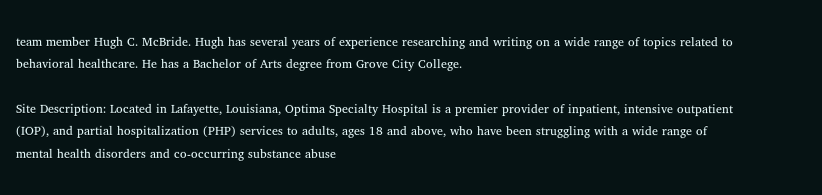team member Hugh C. McBride. Hugh has several years of experience researching and writing on a wide range of topics related to behavioral healthcare. He has a Bachelor of Arts degree from Grove City College.

Site Description: Located in Lafayette, Louisiana, Optima Specialty Hospital is a premier provider of inpatient, intensive outpatient (IOP), and partial hospitalization (PHP) services to adults, ages 18 and above, who have been struggling with a wide range of mental health disorders and co-occurring substance abuse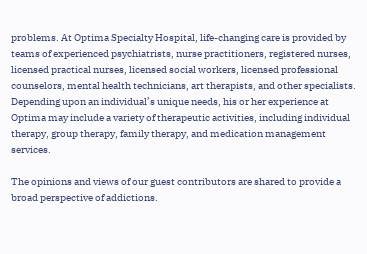problems. At Optima Specialty Hospital, life-changing care is provided by teams of experienced psychiatrists, nurse practitioners, registered nurses, licensed practical nurses, licensed social workers, licensed professional counselors, mental health technicians, art therapists, and other specialists. Depending upon an individual’s unique needs, his or her experience at Optima may include a variety of therapeutic activities, including individual therapy, group therapy, family therapy, and medication management services.

The opinions and views of our guest contributors are shared to provide a broad perspective of addictions.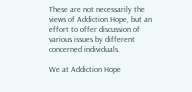These are not necessarily the views of Addiction Hope, but an effort to offer discussion of various issues by different concerned individuals.

We at Addiction Hope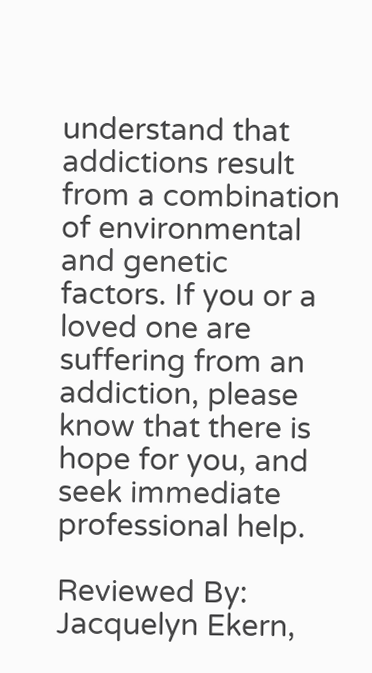understand that addictions result from a combination of environmental and genetic factors. If you or a loved one are suffering from an addiction, please know that there is hope for you, and seek immediate professional help.

Reviewed By: Jacquelyn Ekern,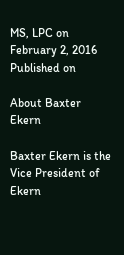MS, LPC on February 2, 2016
Published on

About Baxter Ekern

Baxter Ekern is the Vice President of Ekern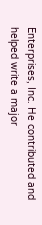Enterprises, Inc. He contributed and helped write a major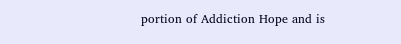portion of Addiction Hope and is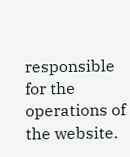responsible for the operations of the website.